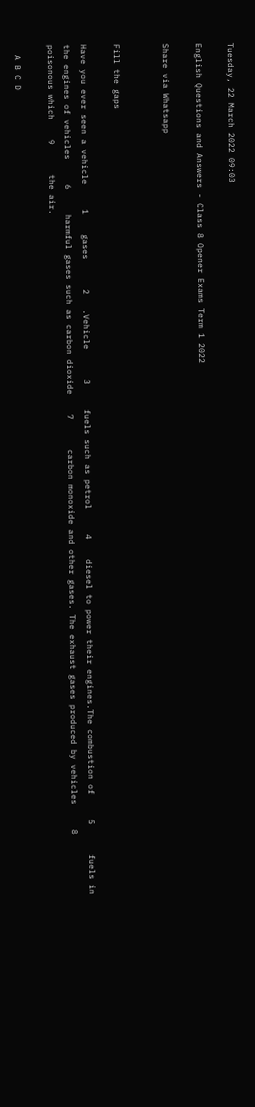Tuesday, 22 March 2022 09:03

English Questions and Answers - Class 8 Opener Exams Term 1 2022

Share via Whatsapp


Fill the gaps

Have you ever seen a vehicle     1    gases      2   .Vehicle      3     fuels such as petrol     4    diesel to power their engines.The combustion of     5      fuels in the engines of vehicles     6     harmful gases such as carbon dioxide    7      carbon monoxide and other gases. The exhaust gases produced by vehicles     8     poisonous which    9      the air.

  A B C D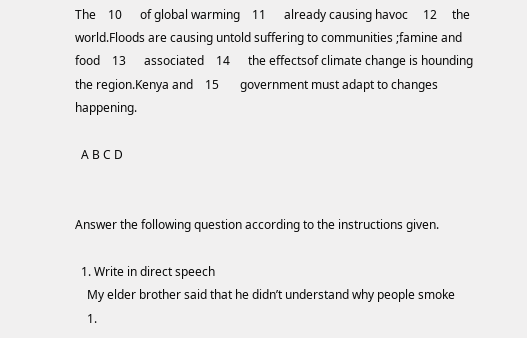The    10      of global warming    11      already causing havoc     12     the world.Floods are causing untold suffering to communities ;famine and food    13      associated    14      the effectsof climate change is hounding the region.Kenya and    15       government must adapt to changes happening.

  A B C D


Answer the following question according to the instructions given.

  1. Write in direct speech
    My elder brother said that he didn’t understand why people smoke
    1.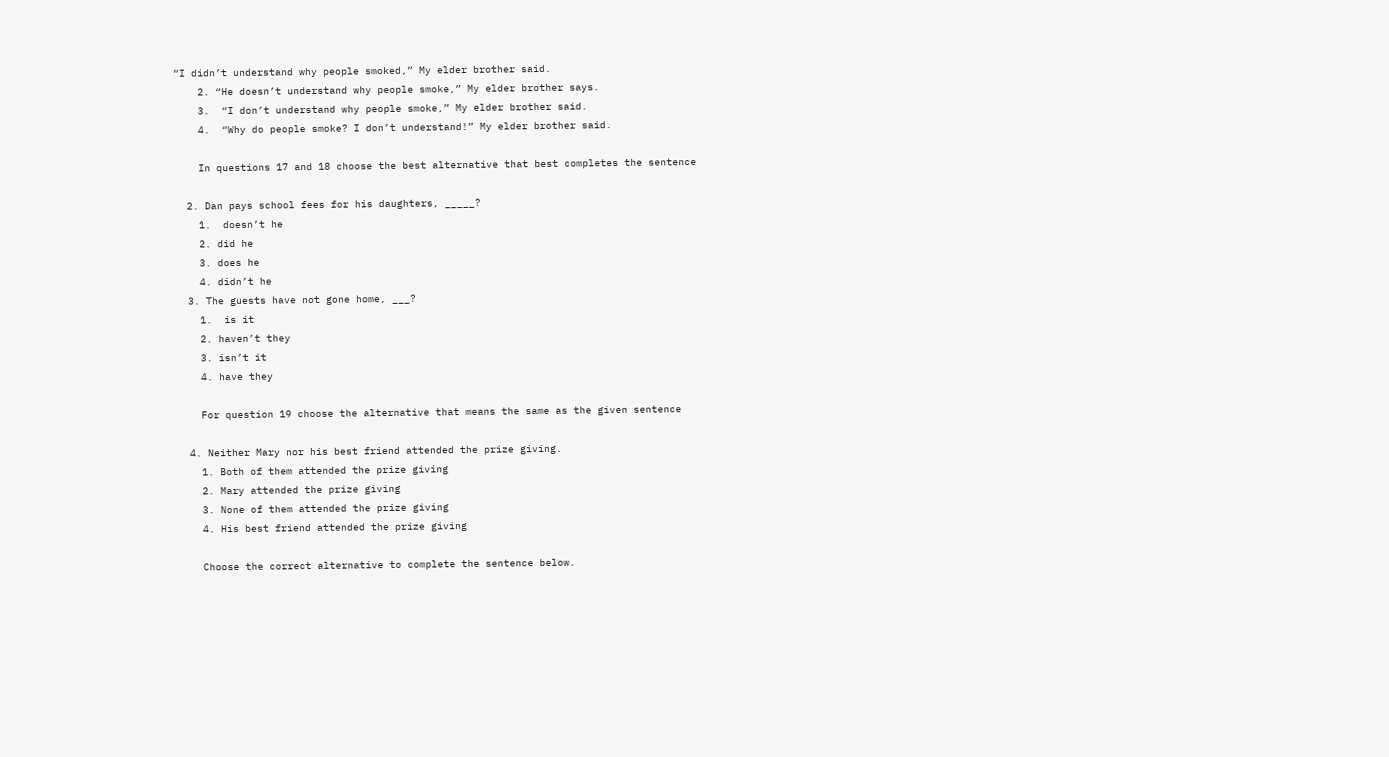“I didn’t understand why people smoked,” My elder brother said.
    2. “He doesn’t understand why people smoke,” My elder brother says.
    3.  “I don’t understand why people smoke,” My elder brother said.
    4.  “Why do people smoke? I don’t understand!” My elder brother said.

    In questions 17 and 18 choose the best alternative that best completes the sentence

  2. Dan pays school fees for his daughters, _____?
    1.  doesn’t he
    2. did he
    3. does he
    4. didn’t he
  3. The guests have not gone home, ___?
    1.  is it
    2. haven’t they
    3. isn’t it
    4. have they

    For question 19 choose the alternative that means the same as the given sentence

  4. Neither Mary nor his best friend attended the prize giving.
    1. Both of them attended the prize giving
    2. Mary attended the prize giving
    3. None of them attended the prize giving
    4. His best friend attended the prize giving

    Choose the correct alternative to complete the sentence below.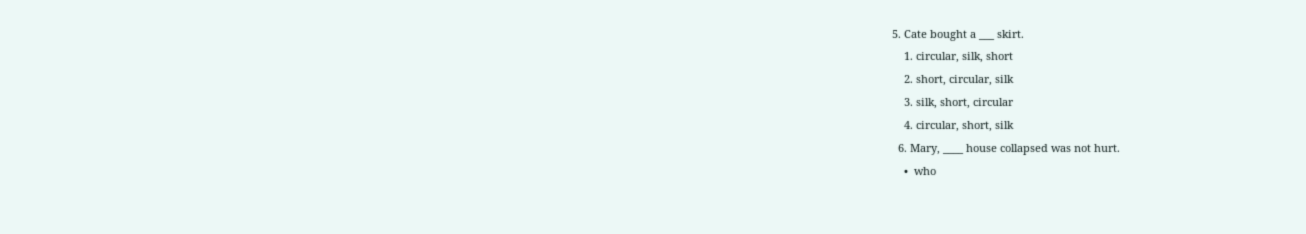5. Cate bought a ___ skirt.
    1. circular, silk, short
    2. short, circular, silk
    3. silk, short, circular
    4. circular, short, silk
  6. Mary, ____ house collapsed was not hurt.
    •  who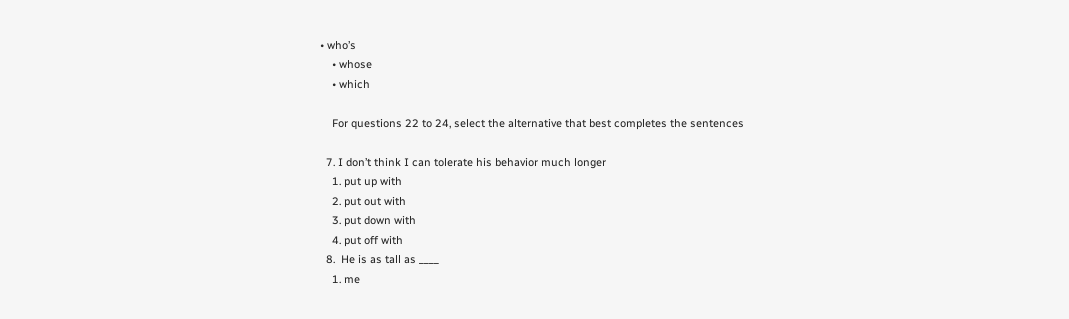• who’s
    • whose
    • which

    For questions 22 to 24, select the alternative that best completes the sentences

  7. I don’t think I can tolerate his behavior much longer
    1. put up with
    2. put out with
    3. put down with
    4. put off with
  8.  He is as tall as ____
    1. me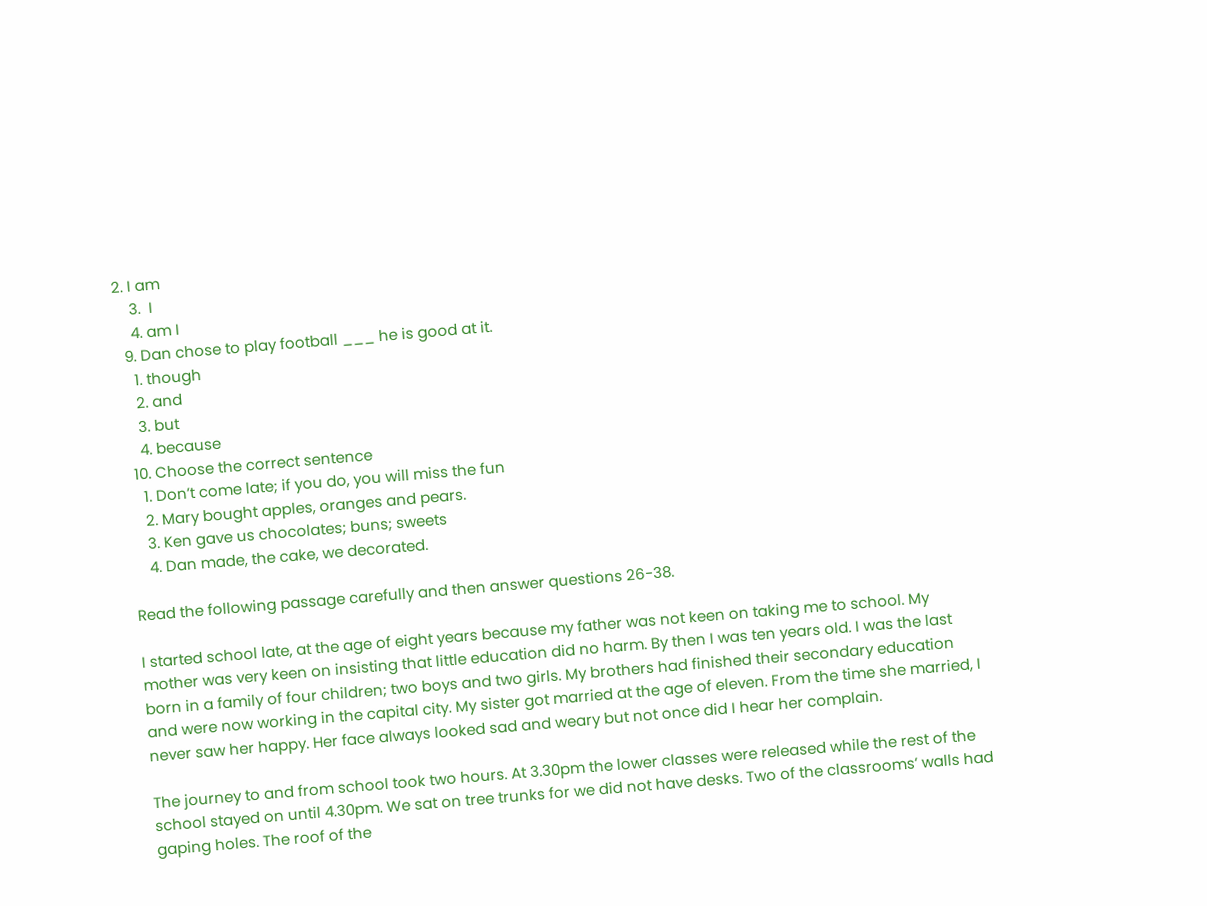2. I am
    3.  I
    4. am I
  9. Dan chose to play football ___ he is good at it.
    1. though
    2. and
    3. but
    4. because
  10. Choose the correct sentence
    1. Don’t come late; if you do, you will miss the fun
    2. Mary bought apples, oranges and pears.
    3. Ken gave us chocolates; buns; sweets
    4. Dan made, the cake, we decorated.

Read the following passage carefully and then answer questions 26-38.

I started school late, at the age of eight years because my father was not keen on taking me to school. My mother was very keen on insisting that little education did no harm. By then I was ten years old. I was the last born in a family of four children; two boys and two girls. My brothers had finished their secondary education and were now working in the capital city. My sister got married at the age of eleven. From the time she married, I never saw her happy. Her face always looked sad and weary but not once did I hear her complain.

The journey to and from school took two hours. At 3.30pm the lower classes were released while the rest of the school stayed on until 4.30pm. We sat on tree trunks for we did not have desks. Two of the classrooms’ walls had gaping holes. The roof of the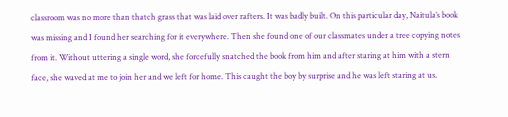classroom was no more than thatch grass that was laid over rafters. It was badly built. On this particular day, Naitula’s book was missing and I found her searching for it everywhere. Then she found one of our classmates under a tree copying notes from it. Without uttering a single word, she forcefully snatched the book from him and after staring at him with a stern face, she waved at me to join her and we left for home. This caught the boy by surprise and he was left staring at us.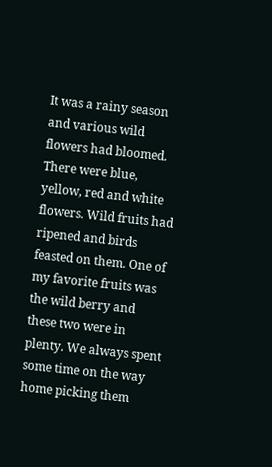It was a rainy season and various wild flowers had bloomed. There were blue, yellow, red and white flowers. Wild fruits had ripened and birds feasted on them. One of my favorite fruits was the wild berry and these two were in plenty. We always spent some time on the way home picking them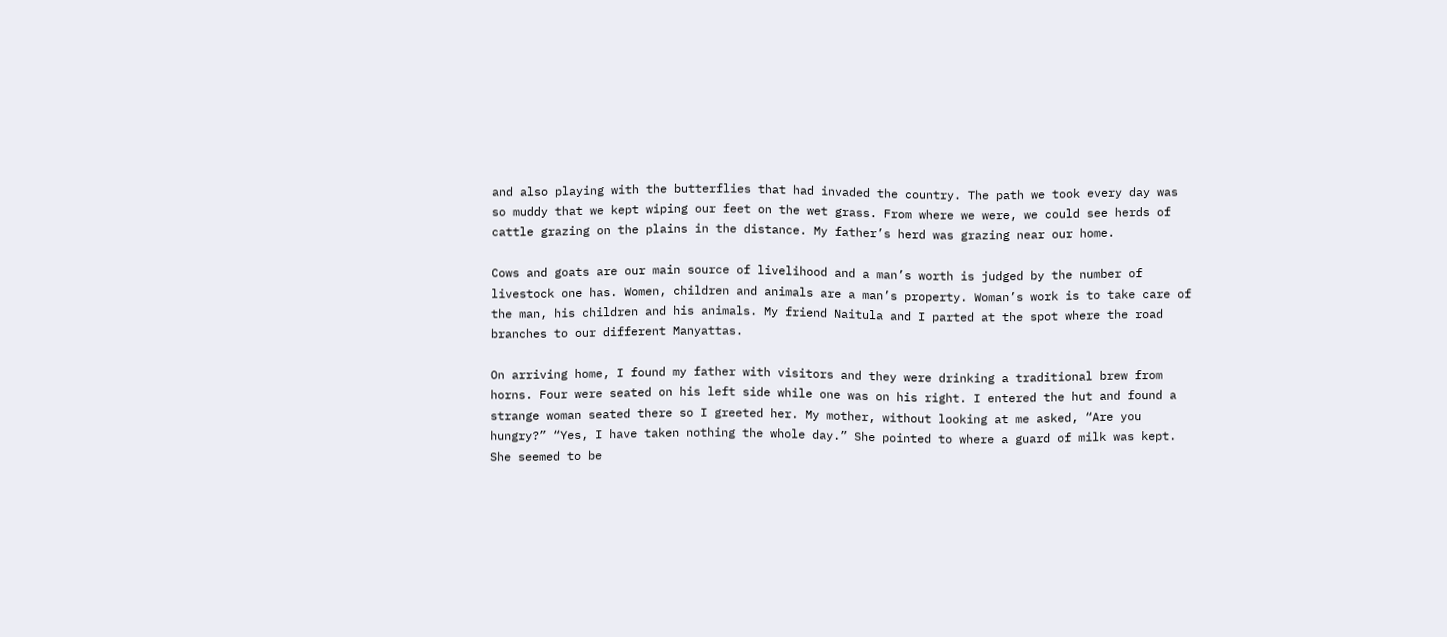and also playing with the butterflies that had invaded the country. The path we took every day was so muddy that we kept wiping our feet on the wet grass. From where we were, we could see herds of cattle grazing on the plains in the distance. My father’s herd was grazing near our home.

Cows and goats are our main source of livelihood and a man’s worth is judged by the number of livestock one has. Women, children and animals are a man’s property. Woman’s work is to take care of the man, his children and his animals. My friend Naitula and I parted at the spot where the road branches to our different Manyattas.

On arriving home, I found my father with visitors and they were drinking a traditional brew from horns. Four were seated on his left side while one was on his right. I entered the hut and found a strange woman seated there so I greeted her. My mother, without looking at me asked, “Are you hungry?” “Yes, I have taken nothing the whole day.” She pointed to where a guard of milk was kept. She seemed to be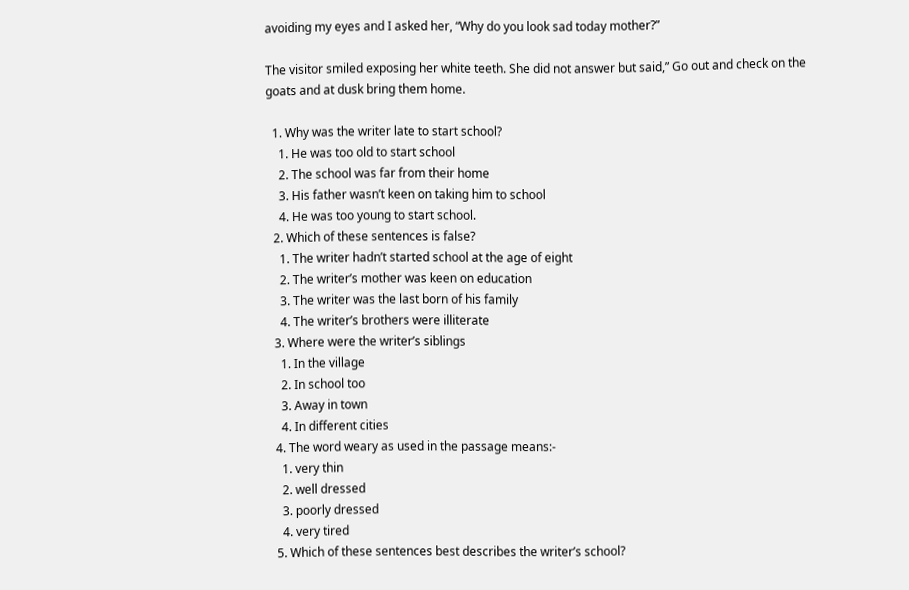avoiding my eyes and I asked her, “Why do you look sad today mother?”

The visitor smiled exposing her white teeth. She did not answer but said,” Go out and check on the goats and at dusk bring them home.

  1. Why was the writer late to start school?
    1. He was too old to start school
    2. The school was far from their home
    3. His father wasn’t keen on taking him to school
    4. He was too young to start school.
  2. Which of these sentences is false?
    1. The writer hadn’t started school at the age of eight
    2. The writer’s mother was keen on education
    3. The writer was the last born of his family
    4. The writer’s brothers were illiterate
  3. Where were the writer’s siblings
    1. In the village
    2. In school too
    3. Away in town
    4. In different cities
  4. The word weary as used in the passage means:-
    1. very thin
    2. well dressed
    3. poorly dressed
    4. very tired
  5. Which of these sentences best describes the writer’s school?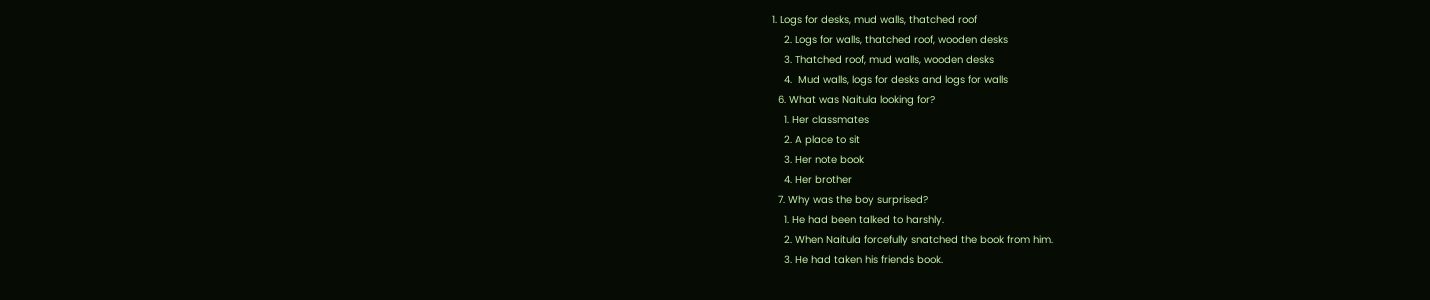1. Logs for desks, mud walls, thatched roof
    2. Logs for walls, thatched roof, wooden desks
    3. Thatched roof, mud walls, wooden desks
    4.  Mud walls, logs for desks and logs for walls
  6. What was Naitula looking for?
    1. Her classmates
    2. A place to sit
    3. Her note book
    4. Her brother
  7. Why was the boy surprised?
    1. He had been talked to harshly.
    2. When Naitula forcefully snatched the book from him.
    3. He had taken his friends book.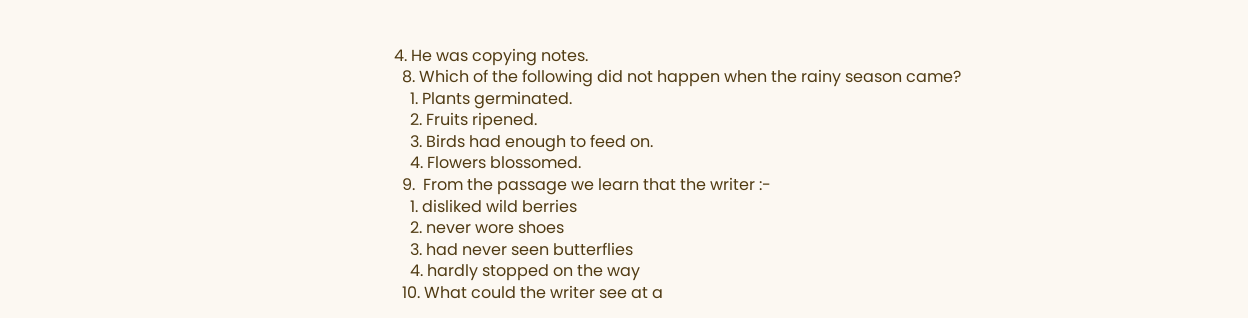4. He was copying notes.
  8. Which of the following did not happen when the rainy season came?
    1. Plants germinated.
    2. Fruits ripened.
    3. Birds had enough to feed on.
    4. Flowers blossomed.
  9.  From the passage we learn that the writer :-
    1. disliked wild berries
    2. never wore shoes
    3. had never seen butterflies
    4. hardly stopped on the way
  10. What could the writer see at a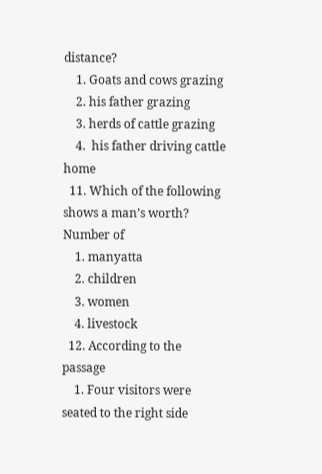distance?
    1. Goats and cows grazing
    2. his father grazing
    3. herds of cattle grazing
    4.  his father driving cattle home
  11. Which of the following shows a man’s worth? Number of
    1. manyatta
    2. children
    3. women
    4. livestock
  12. According to the passage
    1. Four visitors were seated to the right side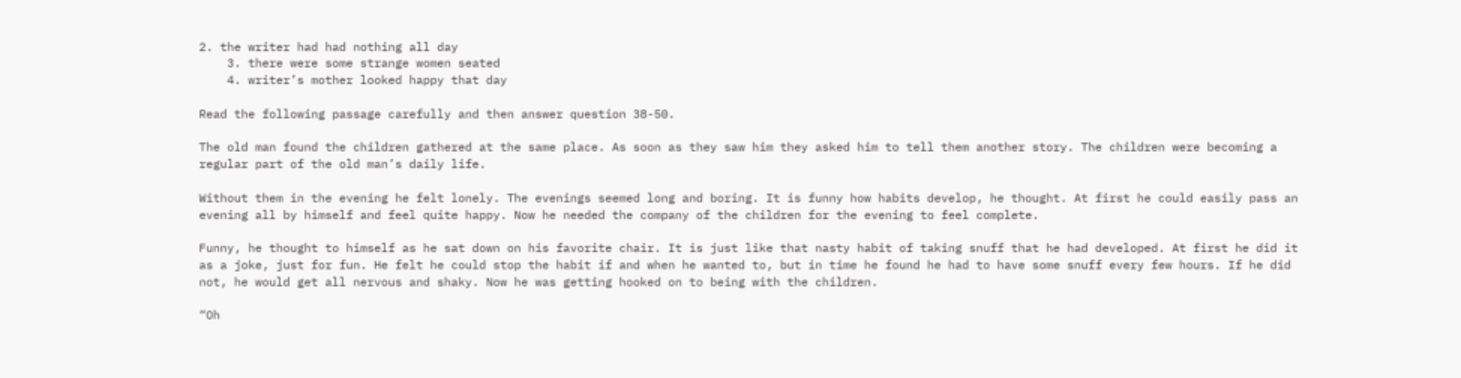2. the writer had had nothing all day
    3. there were some strange women seated
    4. writer’s mother looked happy that day

Read the following passage carefully and then answer question 38-50.

The old man found the children gathered at the same place. As soon as they saw him they asked him to tell them another story. The children were becoming a regular part of the old man’s daily life.

Without them in the evening he felt lonely. The evenings seemed long and boring. It is funny how habits develop, he thought. At first he could easily pass an evening all by himself and feel quite happy. Now he needed the company of the children for the evening to feel complete.

Funny, he thought to himself as he sat down on his favorite chair. It is just like that nasty habit of taking snuff that he had developed. At first he did it as a joke, just for fun. He felt he could stop the habit if and when he wanted to, but in time he found he had to have some snuff every few hours. If he did not, he would get all nervous and shaky. Now he was getting hooked on to being with the children.

“Oh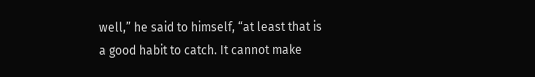well,” he said to himself, “at least that is a good habit to catch. It cannot make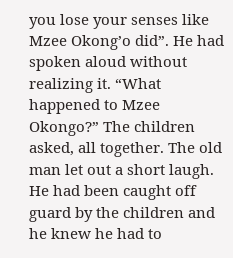you lose your senses like Mzee Okong’o did”. He had spoken aloud without realizing it. “What happened to Mzee Okongo?” The children asked, all together. The old man let out a short laugh. He had been caught off guard by the children and he knew he had to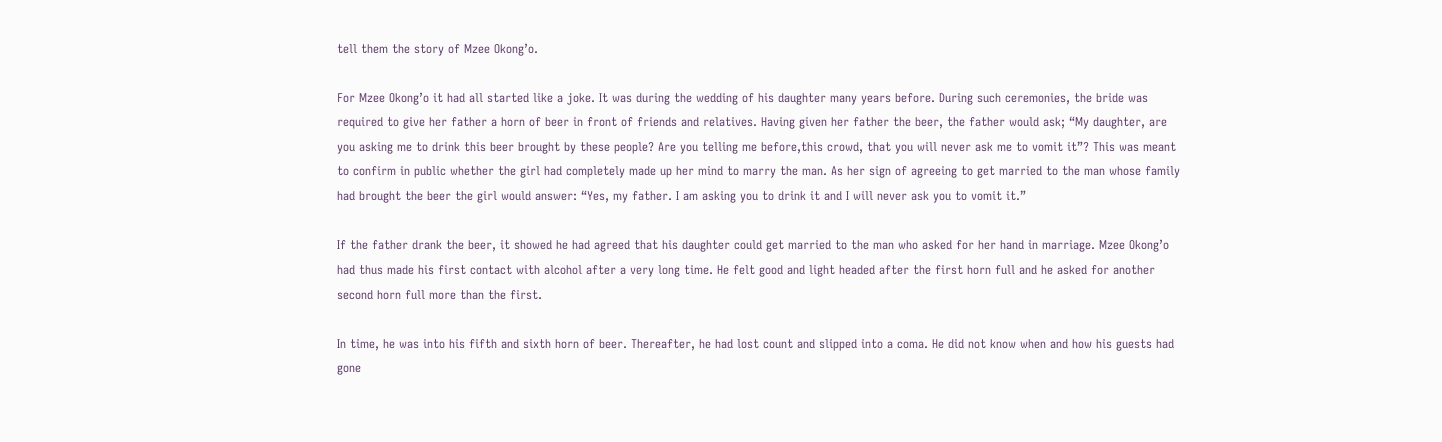tell them the story of Mzee Okong’o.

For Mzee Okong’o it had all started like a joke. It was during the wedding of his daughter many years before. During such ceremonies, the bride was required to give her father a horn of beer in front of friends and relatives. Having given her father the beer, the father would ask; “My daughter, are you asking me to drink this beer brought by these people? Are you telling me before,this crowd, that you will never ask me to vomit it”? This was meant to confirm in public whether the girl had completely made up her mind to marry the man. As her sign of agreeing to get married to the man whose family had brought the beer the girl would answer: “Yes, my father. I am asking you to drink it and I will never ask you to vomit it.”

If the father drank the beer, it showed he had agreed that his daughter could get married to the man who asked for her hand in marriage. Mzee Okong’o had thus made his first contact with alcohol after a very long time. He felt good and light headed after the first horn full and he asked for another second horn full more than the first.

In time, he was into his fifth and sixth horn of beer. Thereafter, he had lost count and slipped into a coma. He did not know when and how his guests had gone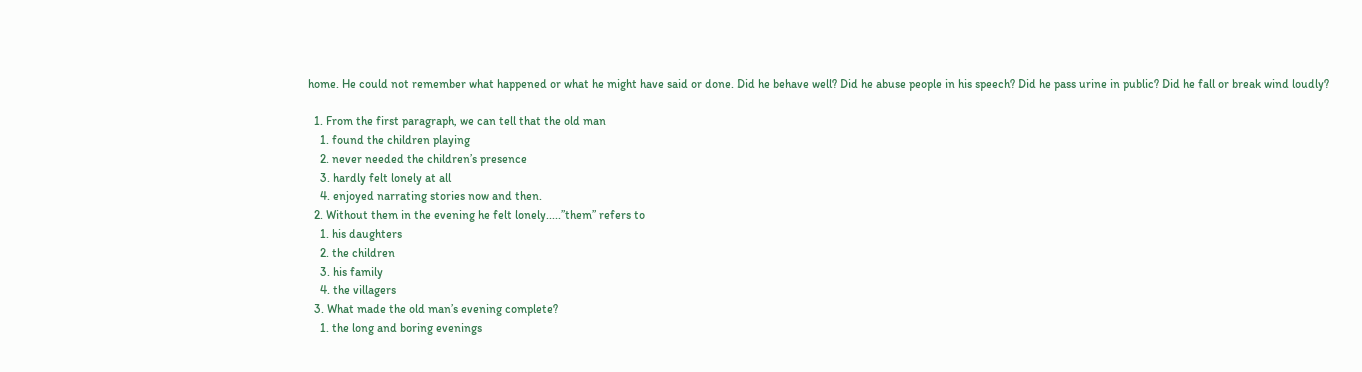home. He could not remember what happened or what he might have said or done. Did he behave well? Did he abuse people in his speech? Did he pass urine in public? Did he fall or break wind loudly?

  1. From the first paragraph, we can tell that the old man
    1. found the children playing
    2. never needed the children’s presence
    3. hardly felt lonely at all
    4. enjoyed narrating stories now and then.
  2. Without them in the evening he felt lonely.....”them” refers to
    1. his daughters
    2. the children
    3. his family
    4. the villagers
  3. What made the old man’s evening complete?
    1. the long and boring evenings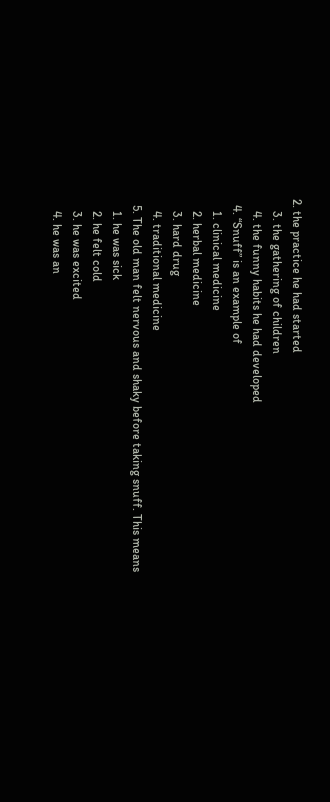2. the practice he had started
    3. the gathering of children
    4. the funny habits he had developed
  4. “Snuff” is an example of
    1. clinical medicine
    2. herbal medicine
    3. hard drug
    4. traditional medicine
  5. The old man felt nervous and shaky before taking snuff. This means
    1. he was sick
    2. he felt cold
    3. he was excited
    4. he was an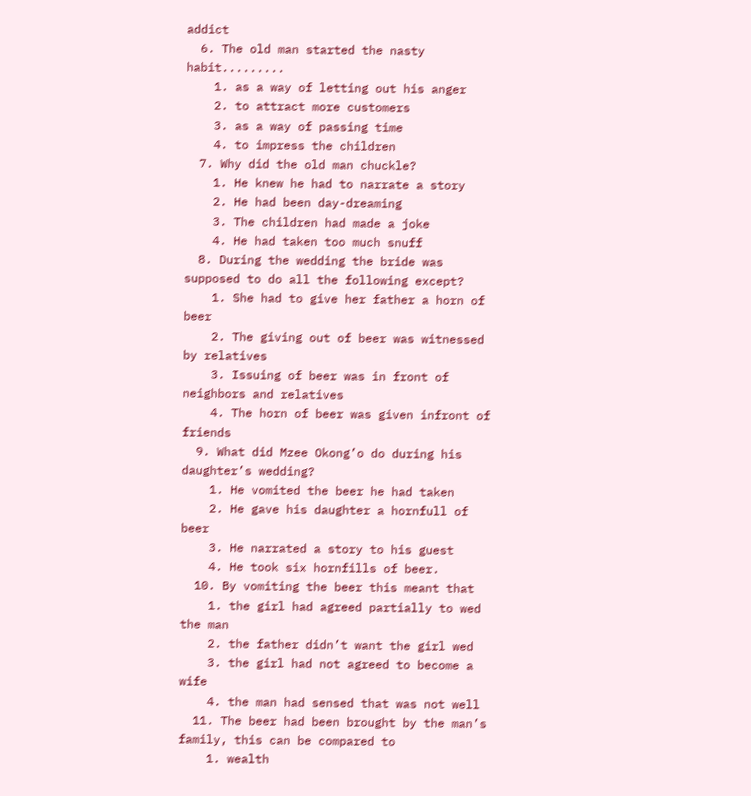addict
  6. The old man started the nasty habit.........
    1. as a way of letting out his anger
    2. to attract more customers
    3. as a way of passing time
    4. to impress the children
  7. Why did the old man chuckle?
    1. He knew he had to narrate a story
    2. He had been day-dreaming
    3. The children had made a joke
    4. He had taken too much snuff
  8. During the wedding the bride was supposed to do all the following except?
    1. She had to give her father a horn of beer
    2. The giving out of beer was witnessed by relatives
    3. Issuing of beer was in front of neighbors and relatives
    4. The horn of beer was given infront of friends
  9. What did Mzee Okong’o do during his daughter’s wedding?
    1. He vomited the beer he had taken
    2. He gave his daughter a hornfull of beer
    3. He narrated a story to his guest
    4. He took six hornfills of beer.
  10. By vomiting the beer this meant that
    1. the girl had agreed partially to wed the man
    2. the father didn’t want the girl wed
    3. the girl had not agreed to become a wife
    4. the man had sensed that was not well
  11. The beer had been brought by the man’s family, this can be compared to
    1. wealth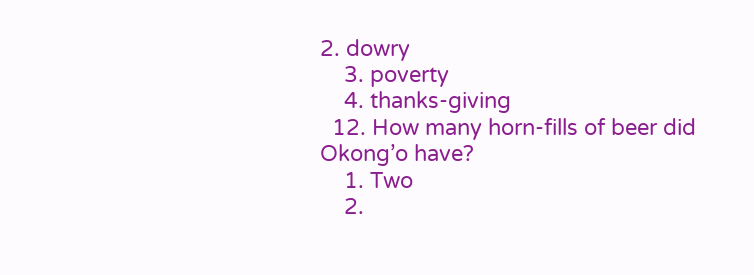2. dowry
    3. poverty
    4. thanks-giving
  12. How many horn-fills of beer did Okong’o have?
    1. Two
    2.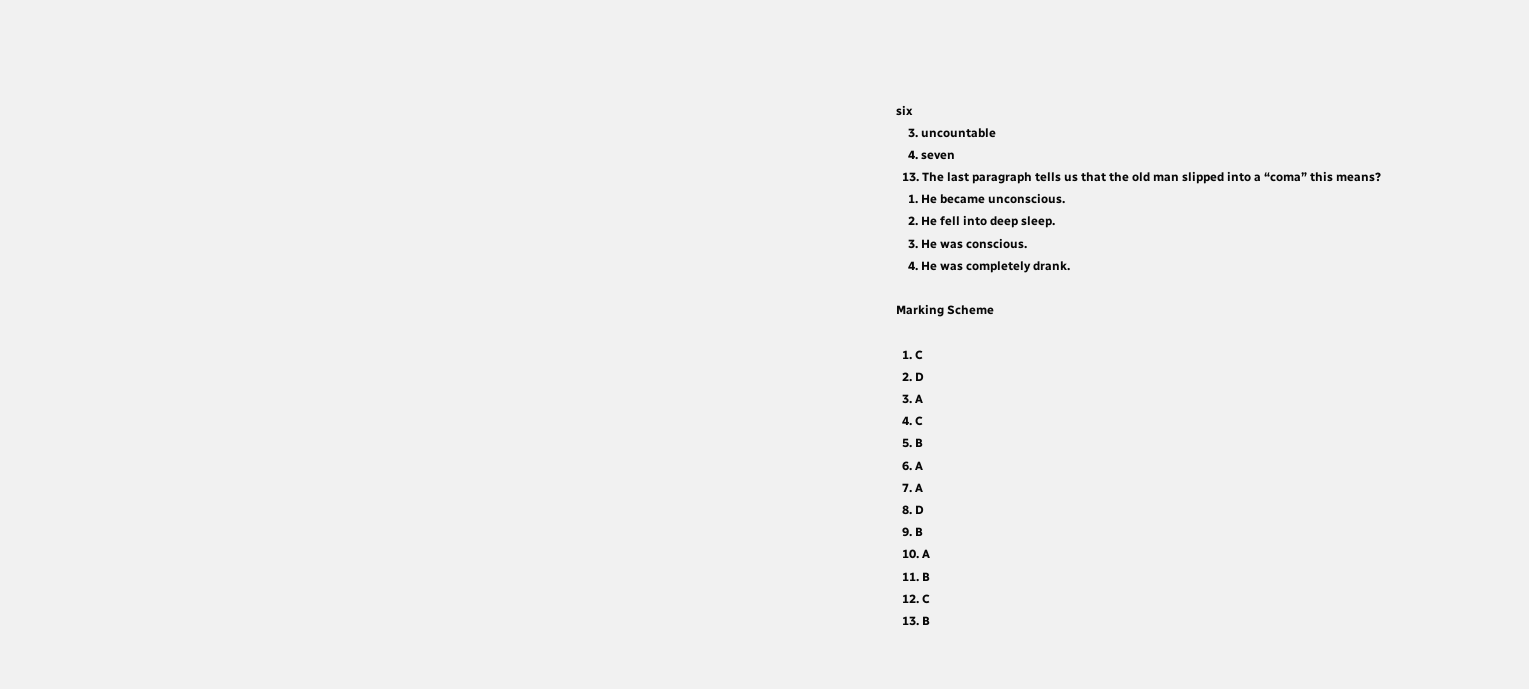six
    3. uncountable
    4. seven
  13. The last paragraph tells us that the old man slipped into a “coma” this means?
    1. He became unconscious.
    2. He fell into deep sleep.
    3. He was conscious.
    4. He was completely drank.

Marking Scheme

  1. C
  2. D
  3. A
  4. C
  5. B
  6. A
  7. A
  8. D
  9. B
  10. A
  11. B
  12. C
  13. B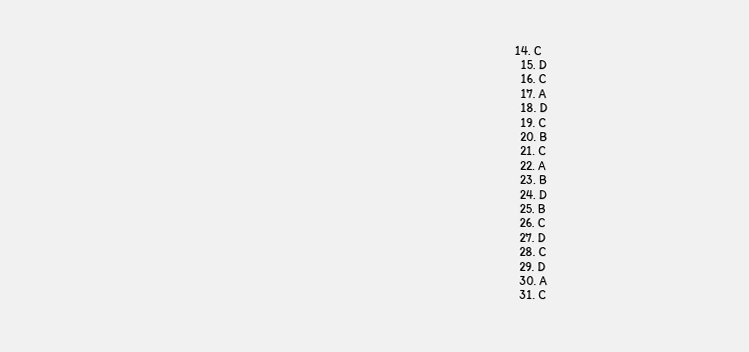14. C
  15. D
  16. C
  17. A
  18. D
  19. C
  20. B
  21. C
  22. A
  23. B
  24. D
  25. B
  26. C
  27. D
  28. C
  29. D
  30. A
  31. C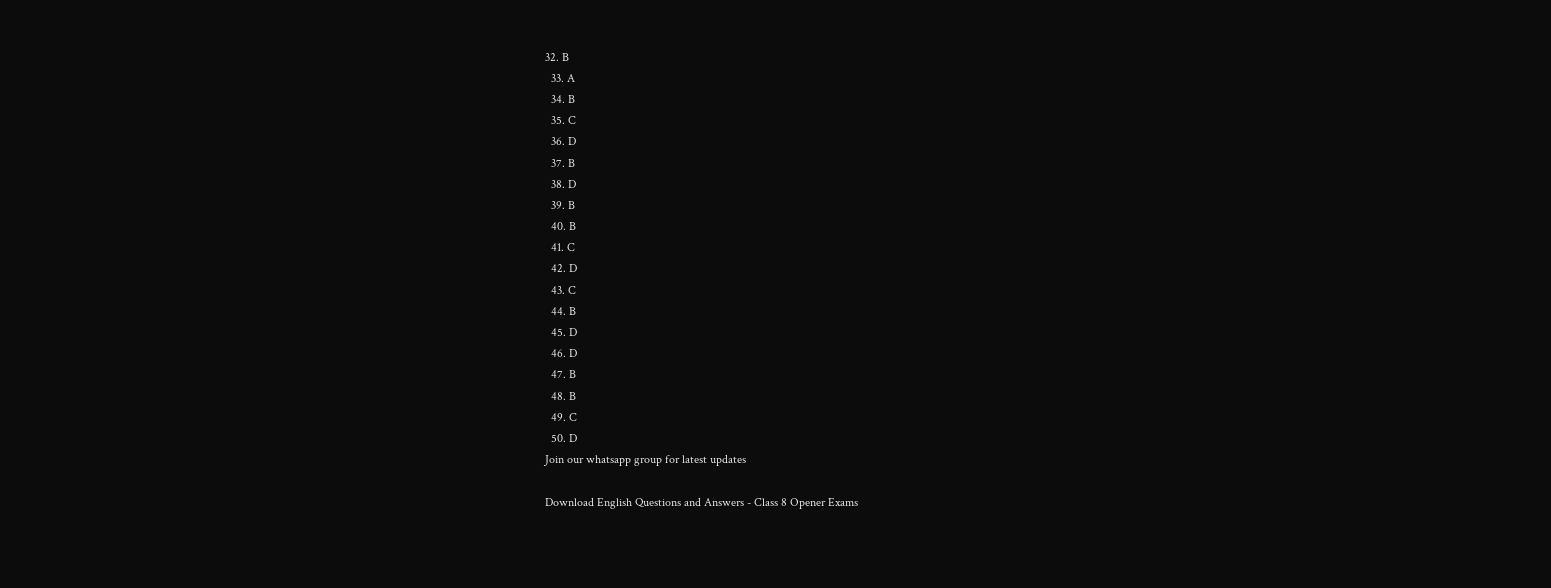32. B
  33. A
  34. B
  35. C
  36. D
  37. B
  38. D
  39. B
  40. B
  41. C
  42. D
  43. C
  44. B
  45. D
  46. D
  47. B
  48. B
  49. C
  50. D
Join our whatsapp group for latest updates

Download English Questions and Answers - Class 8 Opener Exams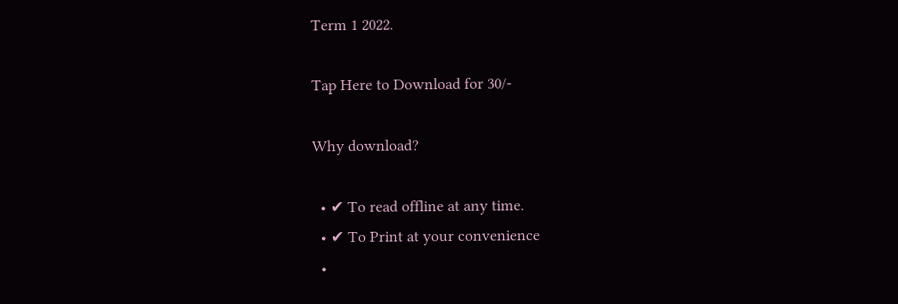Term 1 2022.

Tap Here to Download for 30/-

Why download?

  • ✔ To read offline at any time.
  • ✔ To Print at your convenience
  •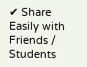✔ Share Easily with Friends / Students